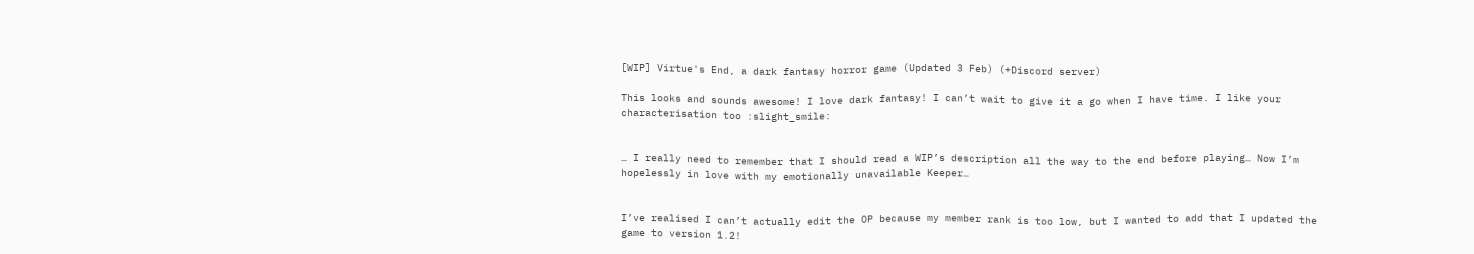[WIP] Virtue's End, a dark fantasy horror game (Updated 3 Feb) (+Discord server)

This looks and sounds awesome! I love dark fantasy! I can’t wait to give it a go when I have time. I like your characterisation too :slight_smile:


… I really need to remember that I should read a WIP’s description all the way to the end before playing… Now I’m hopelessly in love with my emotionally unavailable Keeper…


I’ve realised I can’t actually edit the OP because my member rank is too low, but I wanted to add that I updated the game to version 1.2!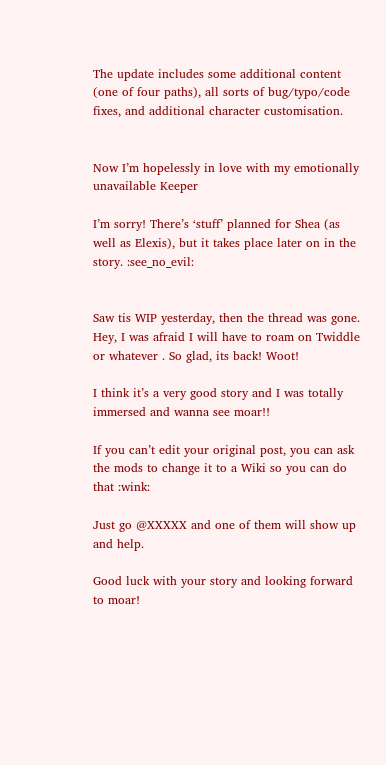The update includes some additional content (one of four paths), all sorts of bug/typo/code fixes, and additional character customisation.


Now I’m hopelessly in love with my emotionally unavailable Keeper

I’m sorry! There’s ‘stuff’ planned for Shea (as well as Elexis), but it takes place later on in the story. :see_no_evil:


Saw tis WIP yesterday, then the thread was gone. Hey, I was afraid I will have to roam on Twiddle or whatever . So glad, its back! Woot!

I think it’s a very good story and I was totally immersed and wanna see moar!!

If you can’t edit your original post, you can ask the mods to change it to a Wiki so you can do that :wink:

Just go @XXXXX and one of them will show up and help.

Good luck with your story and looking forward to moar!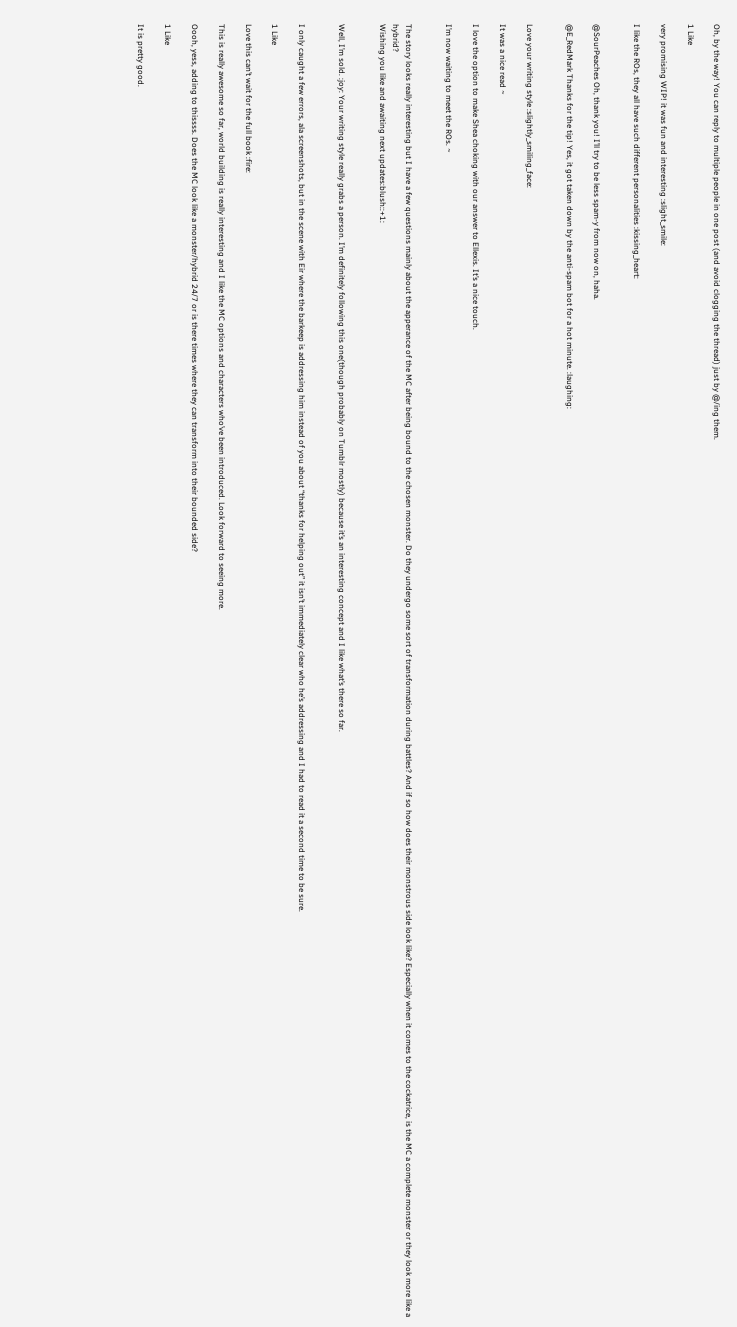Oh, by the way! You can reply to multiple people in one post (and avoid clogging the thread) just by @/ing them.

1 Like

very promising WIP! it was fun and interesting :slight_smile:

I like the ROs, they all have such different personalities :kissing_heart:


@SourPeaches Oh, thank you! I’ll try to be less spam-y from now on, haha.

@E_RedMark Thanks for the tip! Yes, it got taken down by the anti-spam bot for a hot minute. :laughing:


Love your writing style :slightly_smiling_face:

It was a nice read ~

I love the option to make Shea choking with our answer to Ellexis. It’s a nice touch.

I’m now waiting to meet the ROs. ~


The story looks really interesting but I have a few questions mainly about the apperance of the MC after being bound to the chosen monster. Do they undergo some sort of transformation during battles? And if so how does their monstrous side look like? Especially when it comes to the cockatrice, is the MC a complete monster or they look more like a hybrid?
Wishing you like and awaiting next updates:blush::+1:


Well, I’m sold. :joy: Your writing style really grabs a person. I’m definitely following this one(though probably on Tumblr mostly) because it’s an interesting concept and I like what’s there so far.


I only caught a few errors, ala screenshots, but in the scene with Eir where the barkeep is addressing him instead of you about “thanks for helping out” it isn’t immediately clear who he’s addressing and I had to read it a second time to be sure.

1 Like

Love this can’t wait for the full book :fire:

This is really awesome so far, world building is really interesting and I like the MC options and characters who’ve been introduced. Look forward to seeing more.

Oooh, yess, adding to thissss. Does the MC look like a monster/hybrid 24/7 or is there times where they can transform into their bounded side?

1 Like

It is pretty good.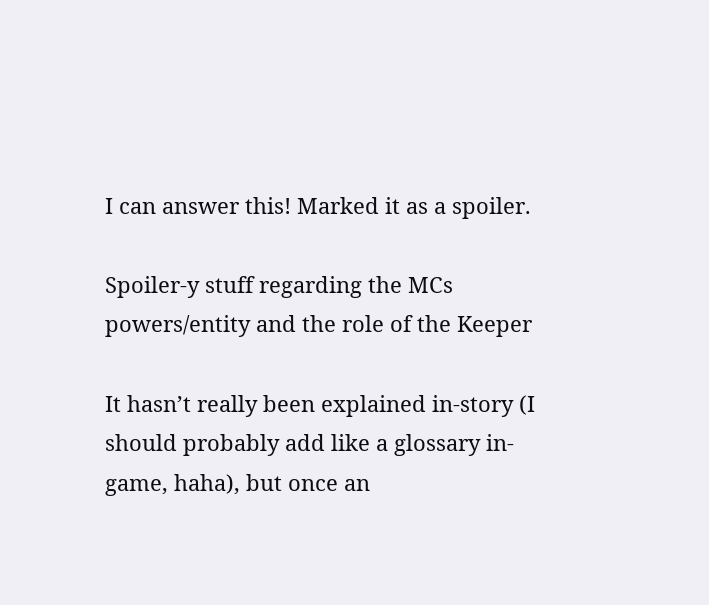I can answer this! Marked it as a spoiler.

Spoiler-y stuff regarding the MCs powers/entity and the role of the Keeper

It hasn’t really been explained in-story (I should probably add like a glossary in-game, haha), but once an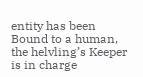entity has been Bound to a human, the helvling’s Keeper is in charge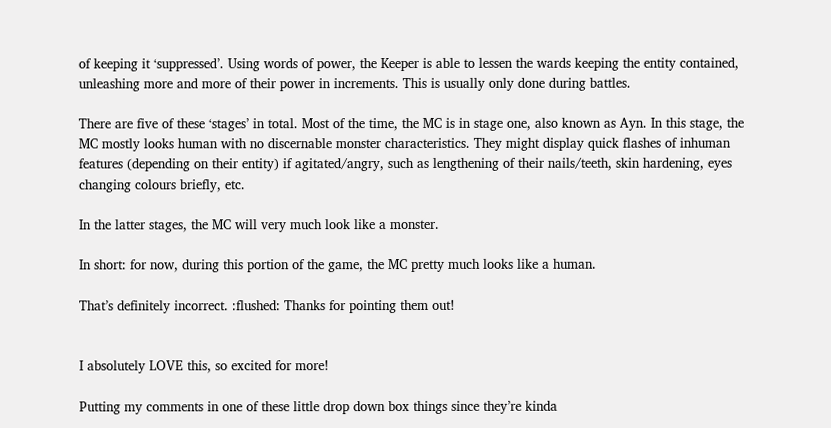of keeping it ‘suppressed’. Using words of power, the Keeper is able to lessen the wards keeping the entity contained, unleashing more and more of their power in increments. This is usually only done during battles.

There are five of these ‘stages’ in total. Most of the time, the MC is in stage one, also known as Ayn. In this stage, the MC mostly looks human with no discernable monster characteristics. They might display quick flashes of inhuman features (depending on their entity) if agitated/angry, such as lengthening of their nails/teeth, skin hardening, eyes changing colours briefly, etc.

In the latter stages, the MC will very much look like a monster.

In short: for now, during this portion of the game, the MC pretty much looks like a human.

That’s definitely incorrect. :flushed: Thanks for pointing them out!


I absolutely LOVE this, so excited for more!

Putting my comments in one of these little drop down box things since they’re kinda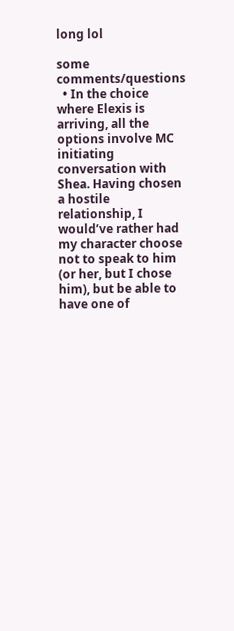long lol

some comments/questions
  • In the choice where Elexis is arriving, all the options involve MC initiating conversation with Shea. Having chosen a hostile relationship, I would’ve rather had my character choose not to speak to him (or her, but I chose him), but be able to have one of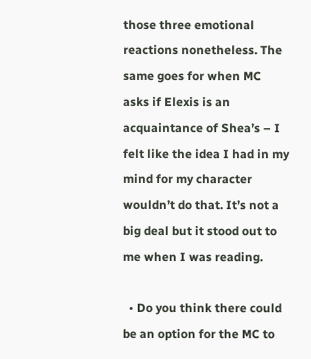those three emotional reactions nonetheless. The same goes for when MC asks if Elexis is an acquaintance of Shea’s – I felt like the idea I had in my mind for my character wouldn’t do that. It’s not a big deal but it stood out to me when I was reading.

  • Do you think there could be an option for the MC to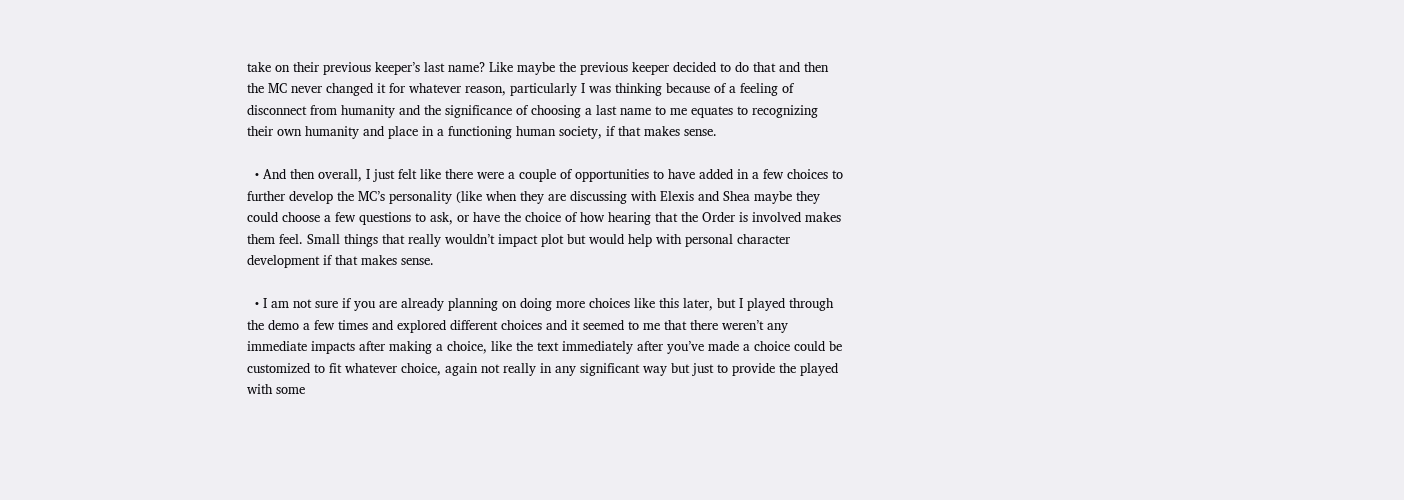take on their previous keeper’s last name? Like maybe the previous keeper decided to do that and then the MC never changed it for whatever reason, particularly I was thinking because of a feeling of disconnect from humanity and the significance of choosing a last name to me equates to recognizing their own humanity and place in a functioning human society, if that makes sense.

  • And then overall, I just felt like there were a couple of opportunities to have added in a few choices to further develop the MC’s personality (like when they are discussing with Elexis and Shea maybe they could choose a few questions to ask, or have the choice of how hearing that the Order is involved makes them feel. Small things that really wouldn’t impact plot but would help with personal character development if that makes sense.

  • I am not sure if you are already planning on doing more choices like this later, but I played through the demo a few times and explored different choices and it seemed to me that there weren’t any immediate impacts after making a choice, like the text immediately after you’ve made a choice could be customized to fit whatever choice, again not really in any significant way but just to provide the played with some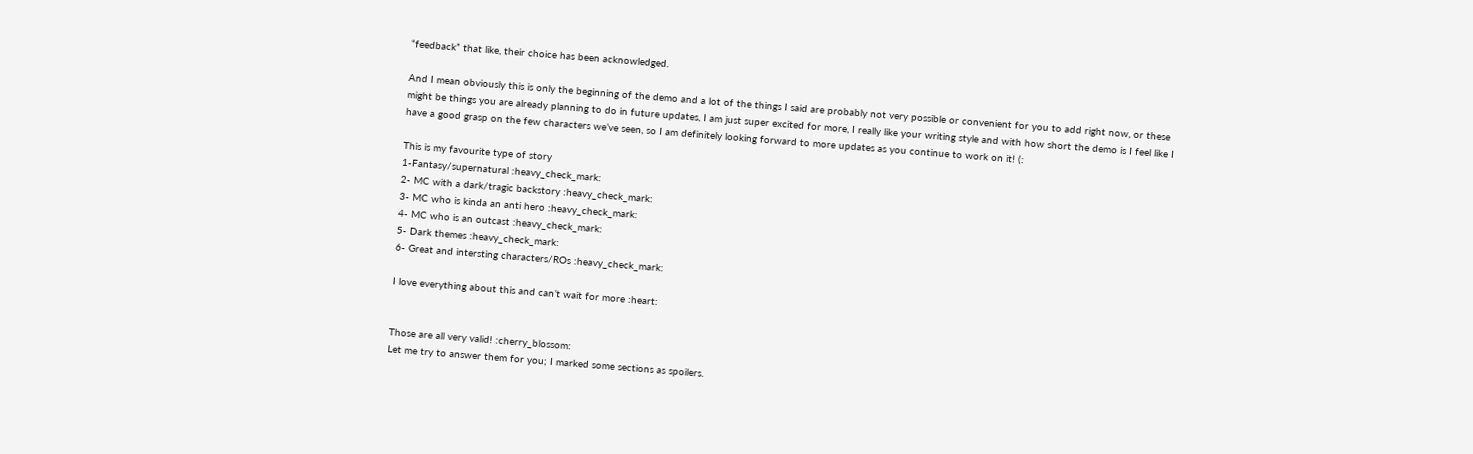“feedback” that like, their choice has been acknowledged.

And I mean obviously this is only the beginning of the demo and a lot of the things I said are probably not very possible or convenient for you to add right now, or these might be things you are already planning to do in future updates, I am just super excited for more, I really like your writing style and with how short the demo is I feel like I have a good grasp on the few characters we’ve seen, so I am definitely looking forward to more updates as you continue to work on it! (:

This is my favourite type of story
1-Fantasy/supernatural :heavy_check_mark:
2- MC with a dark/tragic backstory :heavy_check_mark:
3- MC who is kinda an anti hero :heavy_check_mark:
4- MC who is an outcast :heavy_check_mark:
5- Dark themes :heavy_check_mark:
6- Great and intersting characters/ROs :heavy_check_mark:

I love everything about this and can’t wait for more :heart:


Those are all very valid! :cherry_blossom:
Let me try to answer them for you; I marked some sections as spoilers.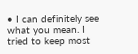• I can definitely see what you mean. I tried to keep most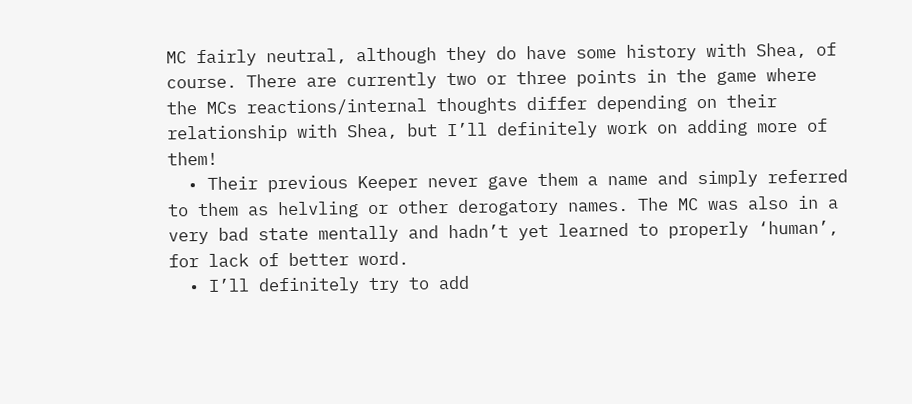MC fairly neutral, although they do have some history with Shea, of course. There are currently two or three points in the game where the MCs reactions/internal thoughts differ depending on their relationship with Shea, but I’ll definitely work on adding more of them!
  • Their previous Keeper never gave them a name and simply referred to them as helvling or other derogatory names. The MC was also in a very bad state mentally and hadn’t yet learned to properly ‘human’, for lack of better word.
  • I’ll definitely try to add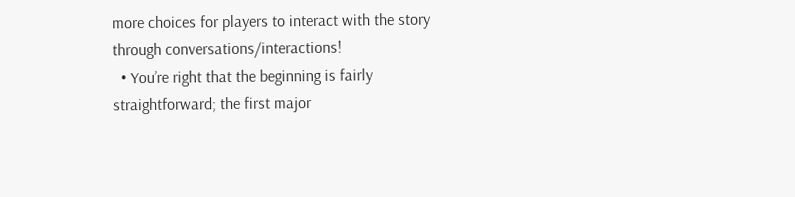more choices for players to interact with the story through conversations/interactions!
  • You’re right that the beginning is fairly straightforward; the first major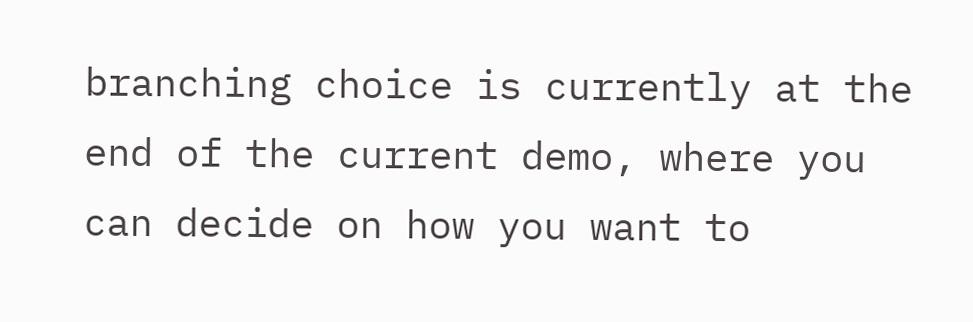branching choice is currently at the end of the current demo, where you can decide on how you want to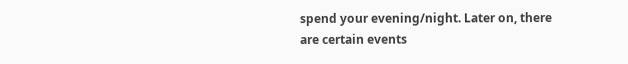spend your evening/night. Later on, there are certain events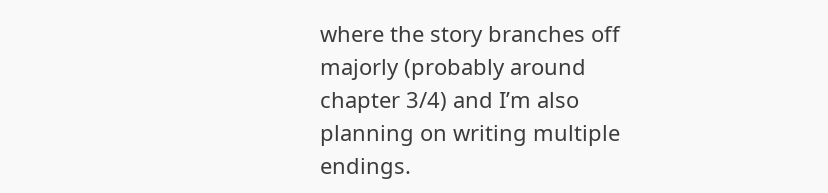where the story branches off majorly (probably around chapter 3/4) and I’m also planning on writing multiple endings.